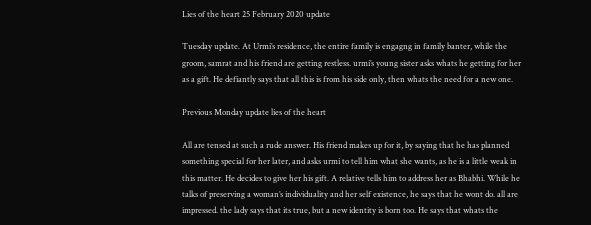Lies of the heart 25 February 2020 update

Tuesday update. At Urmi’s residence, the entire family is engagng in family banter, while the groom, samrat and his friend are getting restless. urmi’s young sister asks whats he getting for her as a gift. He defiantly says that all this is from his side only, then whats the need for a new one.

Previous Monday update lies of the heart

All are tensed at such a rude answer. His friend makes up for it, by saying that he has planned something special for her later, and asks urmi to tell him what she wants, as he is a little weak in this matter. He decides to give her his gift. A relative tells him to address her as Bhabhi. While he talks of preserving a woman’s individuality and her self existence, he says that he wont do. all are impressed. the lady says that its true, but a new identity is born too. He says that whats the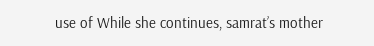use of While she continues, samrat’s mother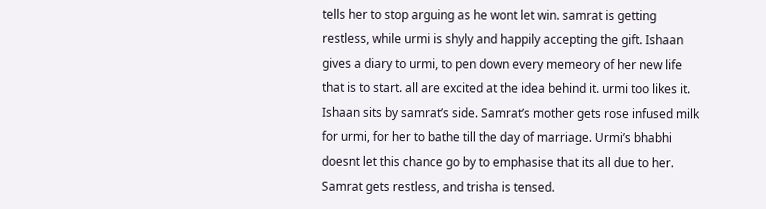tells her to stop arguing as he wont let win. samrat is getting restless, while urmi is shyly and happily accepting the gift. Ishaan gives a diary to urmi, to pen down every memeory of her new life that is to start. all are excited at the idea behind it. urmi too likes it. Ishaan sits by samrat’s side. Samrat’s mother gets rose infused milk for urmi, for her to bathe till the day of marriage. Urmi’s bhabhi doesnt let this chance go by to emphasise that its all due to her. Samrat gets restless, and trisha is tensed.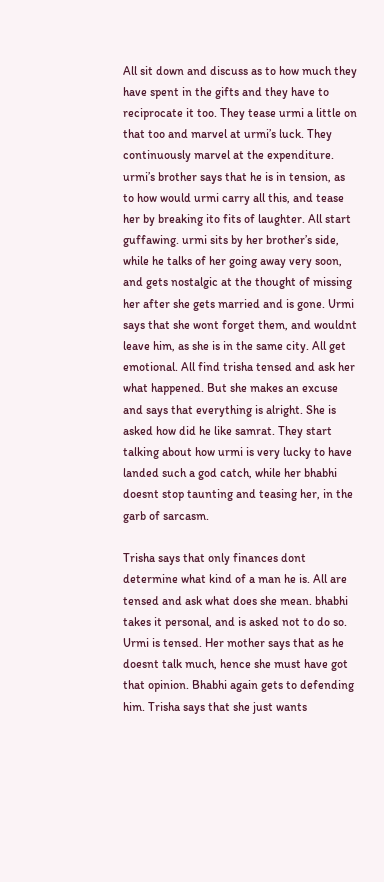All sit down and discuss as to how much they have spent in the gifts and they have to reciprocate it too. They tease urmi a little on that too and marvel at urmi’s luck. They continuously marvel at the expenditure. urmi’s brother says that he is in tension, as to how would urmi carry all this, and tease her by breaking ito fits of laughter. All start guffawing. urmi sits by her brother’s side, while he talks of her going away very soon, and gets nostalgic at the thought of missing her after she gets married and is gone. Urmi says that she wont forget them, and wouldnt leave him, as she is in the same city. All get emotional. All find trisha tensed and ask her what happened. But she makes an excuse and says that everything is alright. She is asked how did he like samrat. They start talking about how urmi is very lucky to have landed such a god catch, while her bhabhi doesnt stop taunting and teasing her, in the garb of sarcasm.

Trisha says that only finances dont determine what kind of a man he is. All are tensed and ask what does she mean. bhabhi takes it personal, and is asked not to do so. Urmi is tensed. Her mother says that as he doesnt talk much, hence she must have got that opinion. Bhabhi again gets to defending him. Trisha says that she just wants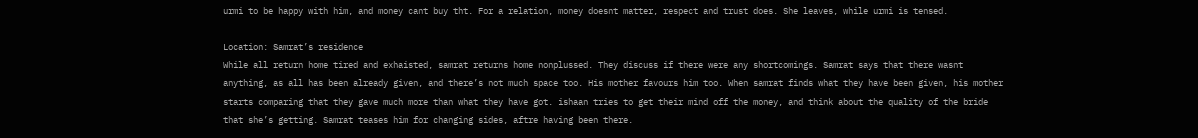urmi to be happy with him, and money cant buy tht. For a relation, money doesnt matter, respect and trust does. She leaves, while urmi is tensed.

Location: Samrat’s residence
While all return home tired and exhaisted, samrat returns home nonplussed. They discuss if there were any shortcomings. Samrat says that there wasnt anything, as all has been already given, and there’s not much space too. His mother favours him too. When samrat finds what they have been given, his mother starts comparing that they gave much more than what they have got. ishaan tries to get their mind off the money, and think about the quality of the bride that she’s getting. Samrat teases him for changing sides, aftre having been there.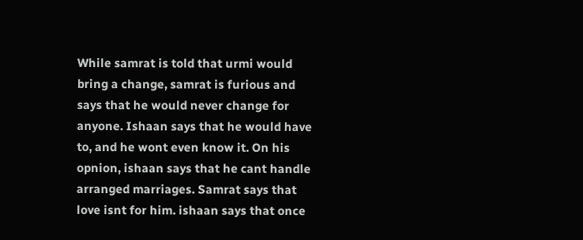While samrat is told that urmi would bring a change, samrat is furious and says that he would never change for anyone. Ishaan says that he would have to, and he wont even know it. On his opnion, ishaan says that he cant handle arranged marriages. Samrat says that love isnt for him. ishaan says that once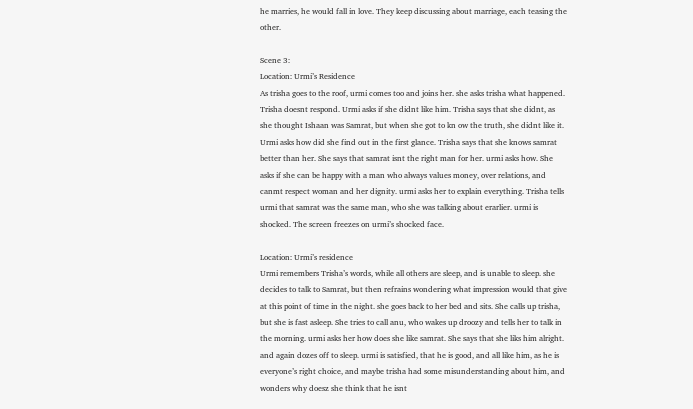he marries, he would fall in love. They keep discussing about marriage, each teasing the other.

Scene 3:
Location: Urmi’s Residence
As trisha goes to the roof, urmi comes too and joins her. she asks trisha what happened. Trisha doesnt respond. Urmi asks if she didnt like him. Trisha says that she didnt, as she thought Ishaan was Samrat, but when she got to kn ow the truth, she didnt like it. Urmi asks how did she find out in the first glance. Trisha says that she knows samrat better than her. She says that samrat isnt the right man for her. urmi asks how. She asks if she can be happy with a man who always values money, over relations, and canmt respect woman and her dignity. urmi asks her to explain everything. Trisha tells urmi that samrat was the same man, who she was talking about erarlier. urmi is shocked. The screen freezes on urmi’s shocked face.

Location: Urmi’s residence
Urmi remembers Trisha’s words, while all others are sleep, and is unable to sleep. she decides to talk to Samrat, but then refrains wondering what impression would that give at this point of time in the night. she goes back to her bed and sits. She calls up trisha, but she is fast asleep. She tries to call anu, who wakes up droozy and tells her to talk in the morning. urmi asks her how does she like samrat. She says that she liks him alright. and again dozes off to sleep. urmi is satisfied, that he is good, and all like him, as he is everyone’s right choice, and maybe trisha had some misunderstanding about him, and wonders why doesz she think that he isnt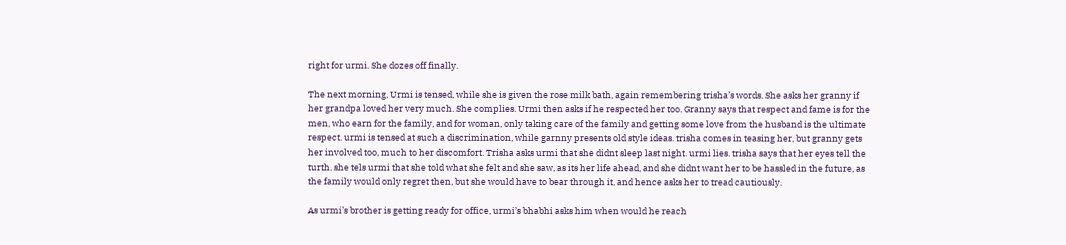right for urmi. She dozes off finally.

The next morning, Urmi is tensed, while she is given the rose milk bath, again remembering trisha’s words. She asks her granny if her grandpa loved her very much. She complies. Urmi then asks if he respected her too. Granny says that respect and fame is for the men, who earn for the family, and for woman, only taking care of the family and getting some love from the husband is the ultimate respect. urmi is tensed at such a discrimination, while garnny presents old style ideas. trisha comes in teasing her, but granny gets her involved too, much to her discomfort. Trisha asks urmi that she didnt sleep last night. urmi lies. trisha says that her eyes tell the turth. she tels urmi that she told what she felt and she saw, as its her life ahead, and she didnt want her to be hassled in the future, as the family would only regret then, but she would have to bear through it, and hence asks her to tread cautiously.

As urmi’s brother is getting ready for office, urmi’s bhabhi asks him when would he reach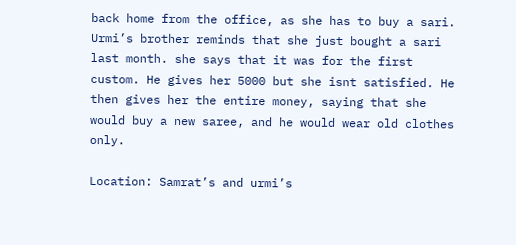back home from the office, as she has to buy a sari. Urmi’s brother reminds that she just bought a sari last month. she says that it was for the first custom. He gives her 5000 but she isnt satisfied. He then gives her the entire money, saying that she would buy a new saree, and he would wear old clothes only.

Location: Samrat’s and urmi’s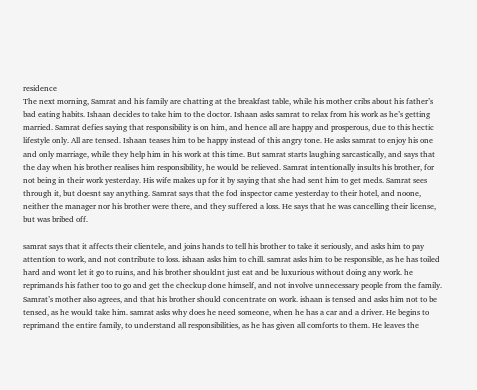residence
The next morning, Samrat and his family are chatting at the breakfast table, while his mother cribs about his father’s bad eating habits. Ishaan decides to take him to the doctor. Ishaan asks samrat to relax from his work as he’s getting married. Samrat defies saying that responsibility is on him, and hence all are happy and prosperous, due to this hectic lifestyle only. All are tensed. Ishaan teases him to be happy instead of this angry tone. He asks samrat to enjoy his one and only marriage, while they help him in his work at this time. But samrat starts laughing sarcastically, and says that the day when his brother realises him responsibility, he would be relieved. Samrat intentionally insults his brother, for not being in their work yesterday. His wife makes up for it by saying that she had sent him to get meds. Samrat sees through it, but doesnt say anything. Samrat says that the fod inspector came yesterday to their hotel, and noone, neither the manager nor his brother were there, and they suffered a loss. He says that he was cancelling their license, but was bribed off.

samrat says that it affects their clientele, and joins hands to tell his brother to take it seriously, and asks him to pay attention to work, and not contribute to loss. ishaan asks him to chill. samrat asks him to be responsible, as he has toiled hard and wont let it go to ruins, and his brother shouldnt just eat and be luxurious without doing any work. he reprimands his father too to go and get the checkup done himself, and not involve unnecessary people from the family. Samrat’s mother also agrees, and that his brother should concentrate on work. ishaan is tensed and asks him not to be tensed, as he would take him. samrat asks why does he need someone, when he has a car and a driver. He begins to reprimand the entire family, to understand all responsibilities, as he has given all comforts to them. He leaves the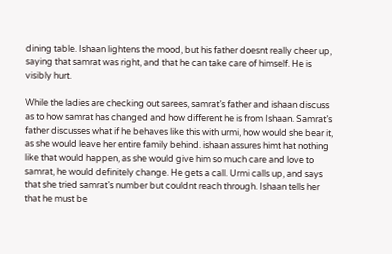dining table. Ishaan lightens the mood, but his father doesnt really cheer up, saying that samrat was right, and that he can take care of himself. He is visibly hurt.

While the ladies are checking out sarees, samrat’s father and ishaan discuss as to how samrat has changed and how different he is from Ishaan. Samrat’s father discusses what if he behaves like this with urmi, how would she bear it, as she would leave her entire family behind. ishaan assures himt hat nothing like that would happen, as she would give him so much care and love to samrat, he would definitely change. He gets a call. Urmi calls up, and says that she tried samrat’s number but couldnt reach through. Ishaan tells her that he must be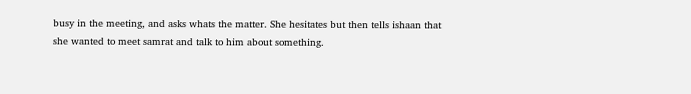busy in the meeting, and asks whats the matter. She hesitates but then tells ishaan that she wanted to meet samrat and talk to him about something.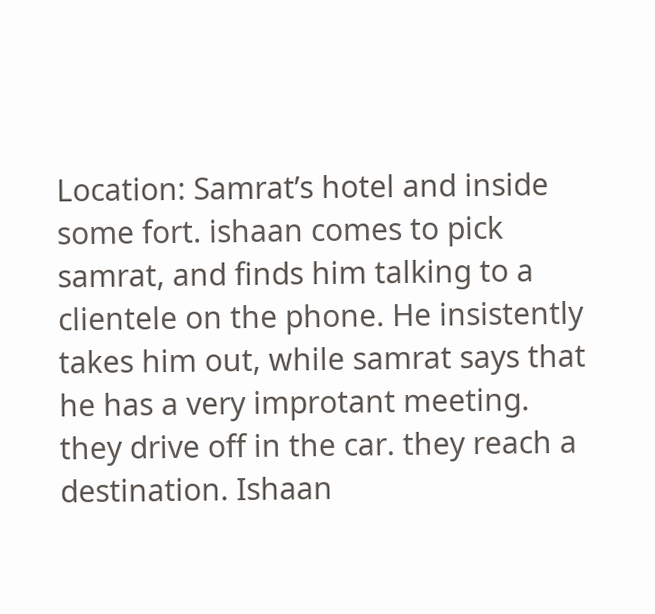Location: Samrat’s hotel and inside some fort. ishaan comes to pick samrat, and finds him talking to a clientele on the phone. He insistently takes him out, while samrat says that he has a very improtant meeting. they drive off in the car. they reach a destination. Ishaan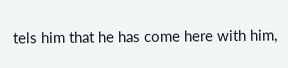tels him that he has come here with him,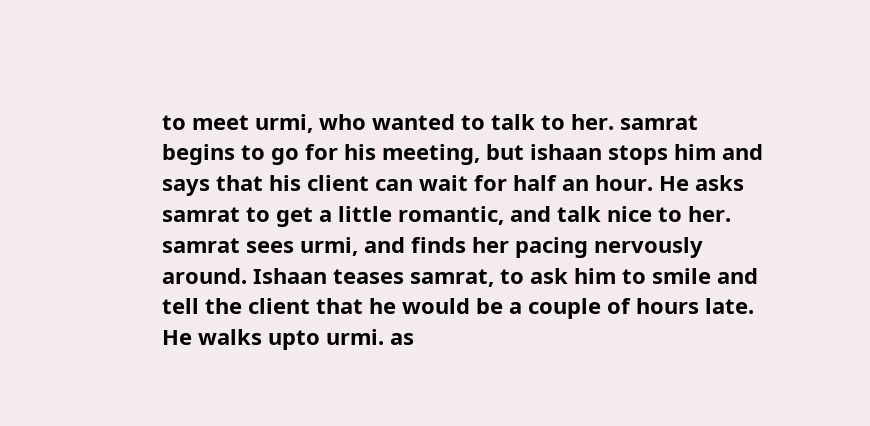to meet urmi, who wanted to talk to her. samrat begins to go for his meeting, but ishaan stops him and says that his client can wait for half an hour. He asks samrat to get a little romantic, and talk nice to her. samrat sees urmi, and finds her pacing nervously around. Ishaan teases samrat, to ask him to smile and tell the client that he would be a couple of hours late. He walks upto urmi. as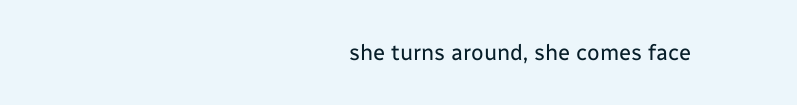she turns around, she comes face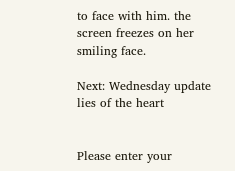to face with him. the screen freezes on her smiling face.

Next: Wednesday update lies of the heart


Please enter your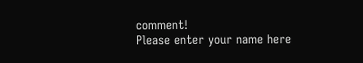comment!
Please enter your name here